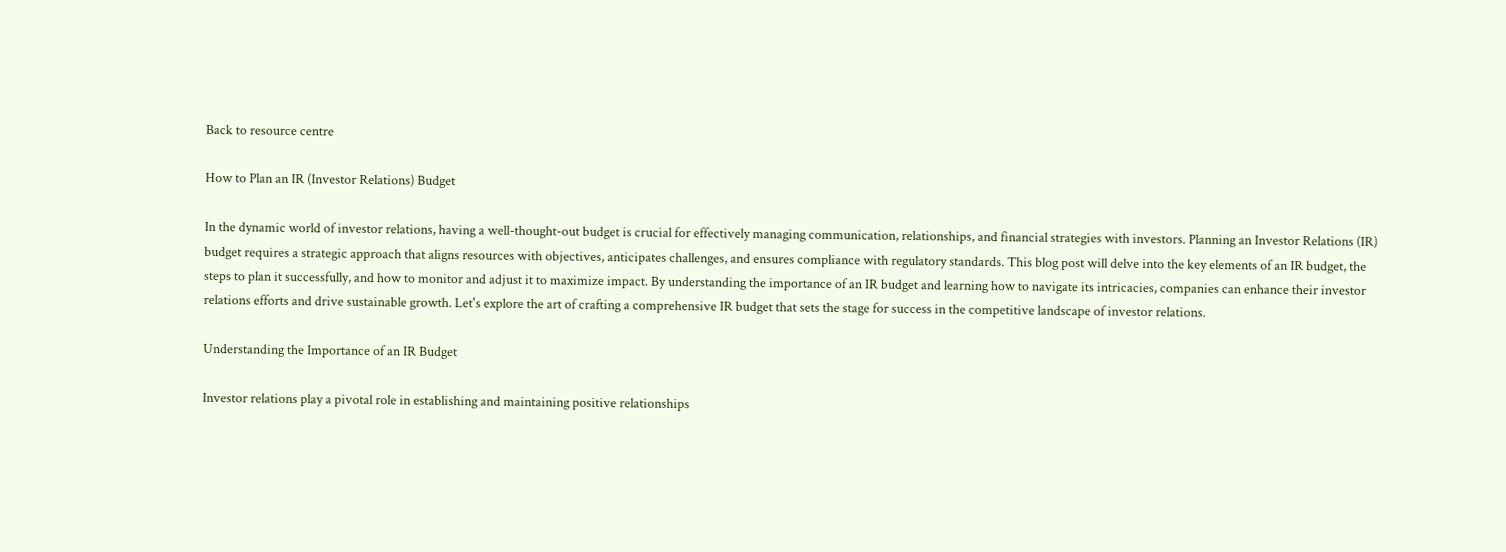Back to resource centre

How to Plan an IR (Investor Relations) Budget

In the dynamic world of investor relations, having a well-thought-out budget is crucial for effectively managing communication, relationships, and financial strategies with investors. Planning an Investor Relations (IR) budget requires a strategic approach that aligns resources with objectives, anticipates challenges, and ensures compliance with regulatory standards. This blog post will delve into the key elements of an IR budget, the steps to plan it successfully, and how to monitor and adjust it to maximize impact. By understanding the importance of an IR budget and learning how to navigate its intricacies, companies can enhance their investor relations efforts and drive sustainable growth. Let's explore the art of crafting a comprehensive IR budget that sets the stage for success in the competitive landscape of investor relations.

Understanding the Importance of an IR Budget

Investor relations play a pivotal role in establishing and maintaining positive relationships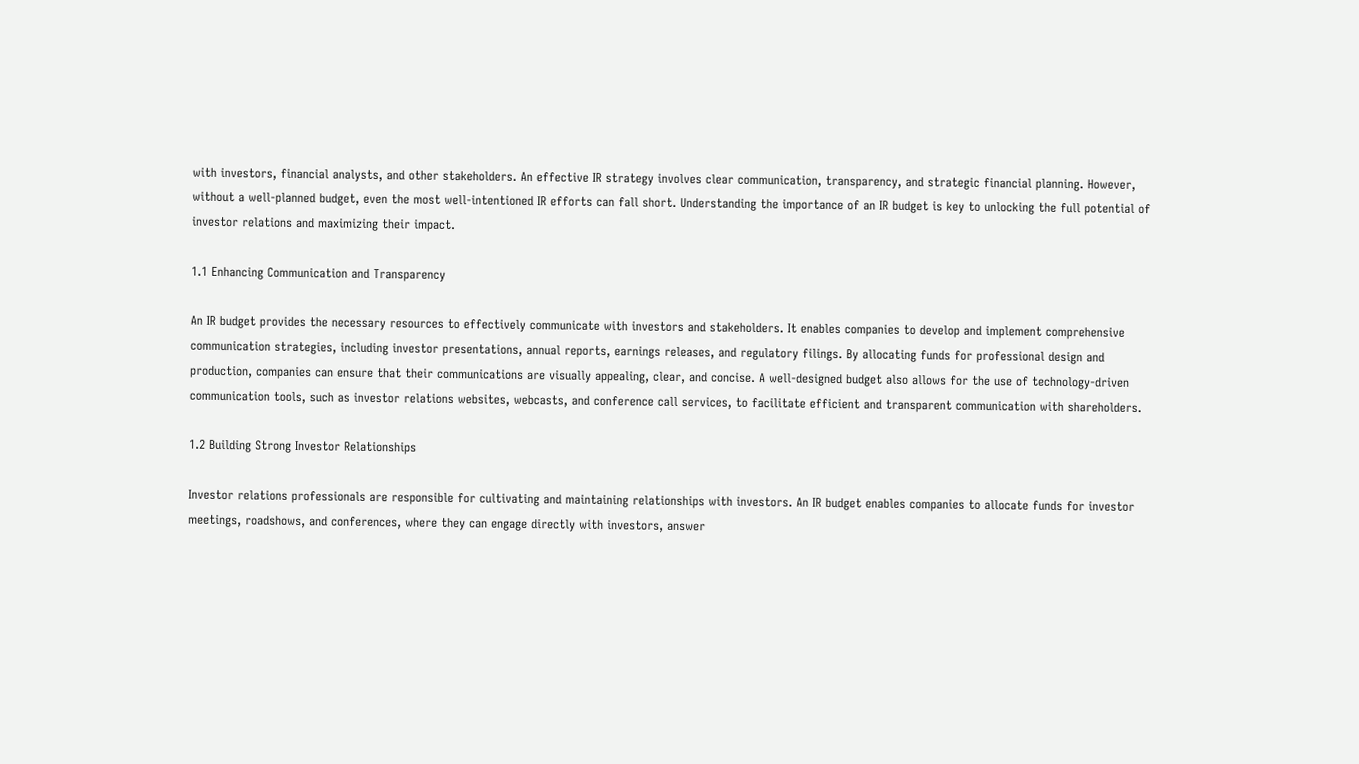with investors, financial analysts, and other stakeholders. An effective IR strategy involves clear communication, transparency, and strategic financial planning. However, without a well-planned budget, even the most well-intentioned IR efforts can fall short. Understanding the importance of an IR budget is key to unlocking the full potential of investor relations and maximizing their impact.

1.1 Enhancing Communication and Transparency

An IR budget provides the necessary resources to effectively communicate with investors and stakeholders. It enables companies to develop and implement comprehensive communication strategies, including investor presentations, annual reports, earnings releases, and regulatory filings. By allocating funds for professional design and production, companies can ensure that their communications are visually appealing, clear, and concise. A well-designed budget also allows for the use of technology-driven communication tools, such as investor relations websites, webcasts, and conference call services, to facilitate efficient and transparent communication with shareholders.

1.2 Building Strong Investor Relationships

Investor relations professionals are responsible for cultivating and maintaining relationships with investors. An IR budget enables companies to allocate funds for investor meetings, roadshows, and conferences, where they can engage directly with investors, answer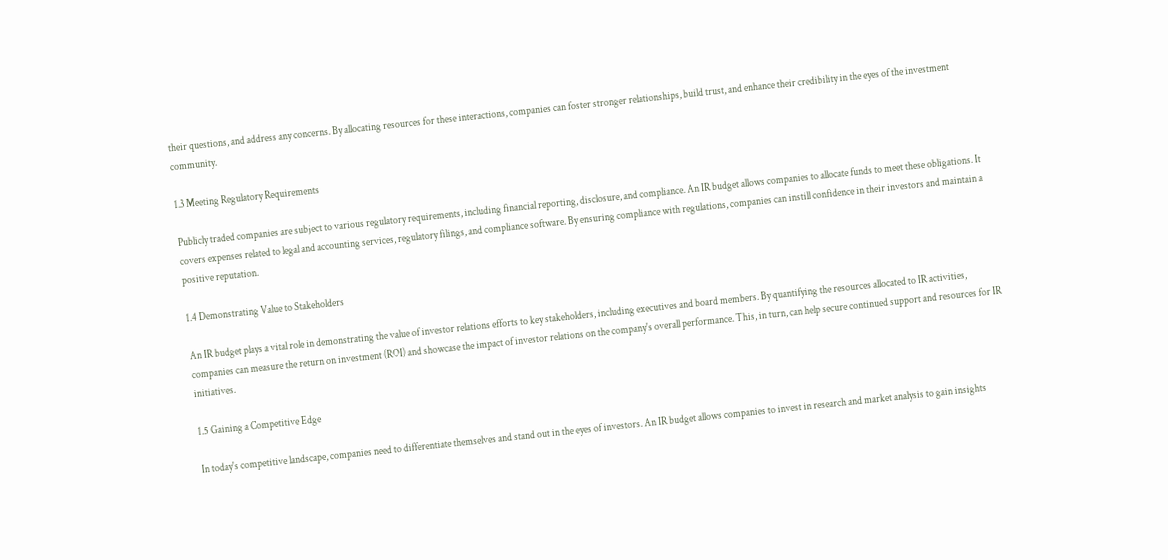their questions, and address any concerns. By allocating resources for these interactions, companies can foster stronger relationships, build trust, and enhance their credibility in the eyes of the investment community.

1.3 Meeting Regulatory Requirements

Publicly traded companies are subject to various regulatory requirements, including financial reporting, disclosure, and compliance. An IR budget allows companies to allocate funds to meet these obligations. It covers expenses related to legal and accounting services, regulatory filings, and compliance software. By ensuring compliance with regulations, companies can instill confidence in their investors and maintain a positive reputation.

1.4 Demonstrating Value to Stakeholders

An IR budget plays a vital role in demonstrating the value of investor relations efforts to key stakeholders, including executives and board members. By quantifying the resources allocated to IR activities, companies can measure the return on investment (ROI) and showcase the impact of investor relations on the company's overall performance. This, in turn, can help secure continued support and resources for IR initiatives.

1.5 Gaining a Competitive Edge

In today's competitive landscape, companies need to differentiate themselves and stand out in the eyes of investors. An IR budget allows companies to invest in research and market analysis to gain insights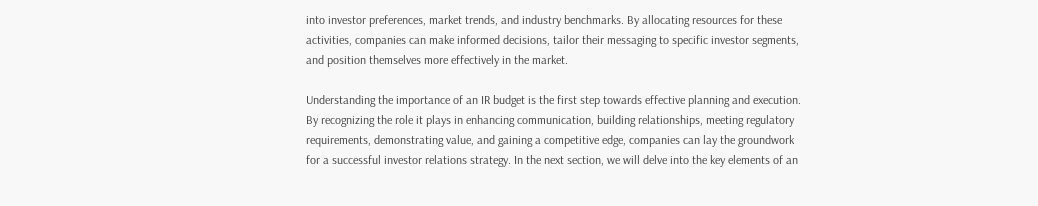into investor preferences, market trends, and industry benchmarks. By allocating resources for these activities, companies can make informed decisions, tailor their messaging to specific investor segments, and position themselves more effectively in the market.

Understanding the importance of an IR budget is the first step towards effective planning and execution. By recognizing the role it plays in enhancing communication, building relationships, meeting regulatory requirements, demonstrating value, and gaining a competitive edge, companies can lay the groundwork for a successful investor relations strategy. In the next section, we will delve into the key elements of an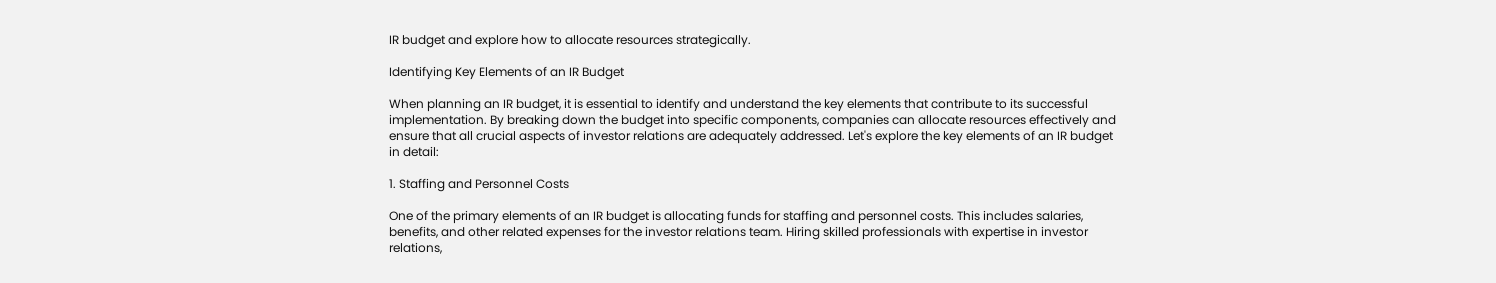IR budget and explore how to allocate resources strategically.

Identifying Key Elements of an IR Budget

When planning an IR budget, it is essential to identify and understand the key elements that contribute to its successful implementation. By breaking down the budget into specific components, companies can allocate resources effectively and ensure that all crucial aspects of investor relations are adequately addressed. Let's explore the key elements of an IR budget in detail:

1. Staffing and Personnel Costs

One of the primary elements of an IR budget is allocating funds for staffing and personnel costs. This includes salaries, benefits, and other related expenses for the investor relations team. Hiring skilled professionals with expertise in investor relations,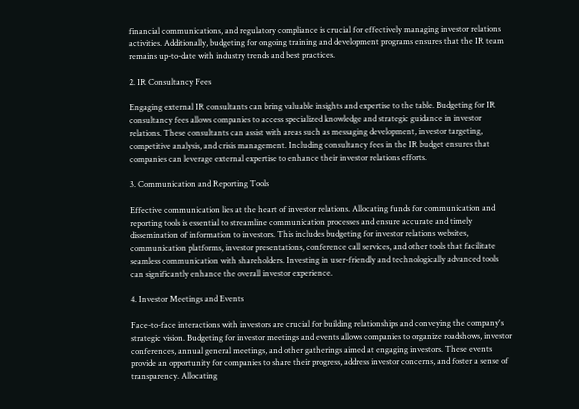financial communications, and regulatory compliance is crucial for effectively managing investor relations activities. Additionally, budgeting for ongoing training and development programs ensures that the IR team remains up-to-date with industry trends and best practices.

2. IR Consultancy Fees

Engaging external IR consultants can bring valuable insights and expertise to the table. Budgeting for IR consultancy fees allows companies to access specialized knowledge and strategic guidance in investor relations. These consultants can assist with areas such as messaging development, investor targeting, competitive analysis, and crisis management. Including consultancy fees in the IR budget ensures that companies can leverage external expertise to enhance their investor relations efforts.

3. Communication and Reporting Tools

Effective communication lies at the heart of investor relations. Allocating funds for communication and reporting tools is essential to streamline communication processes and ensure accurate and timely dissemination of information to investors. This includes budgeting for investor relations websites, communication platforms, investor presentations, conference call services, and other tools that facilitate seamless communication with shareholders. Investing in user-friendly and technologically advanced tools can significantly enhance the overall investor experience.

4. Investor Meetings and Events

Face-to-face interactions with investors are crucial for building relationships and conveying the company's strategic vision. Budgeting for investor meetings and events allows companies to organize roadshows, investor conferences, annual general meetings, and other gatherings aimed at engaging investors. These events provide an opportunity for companies to share their progress, address investor concerns, and foster a sense of transparency. Allocating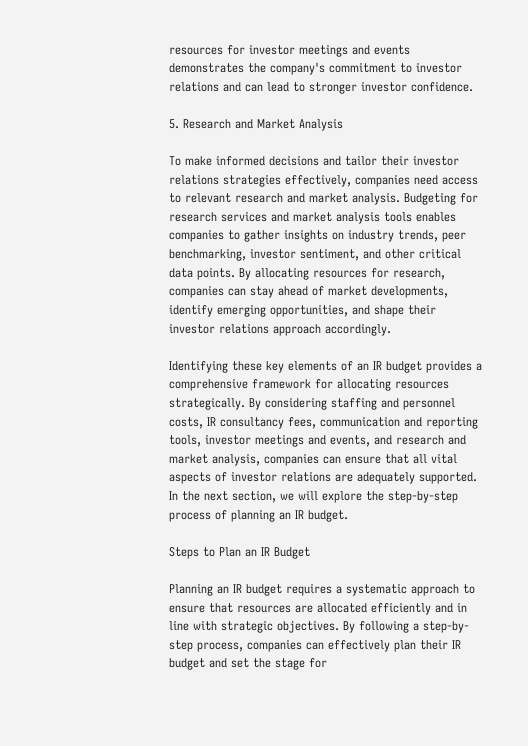resources for investor meetings and events demonstrates the company's commitment to investor relations and can lead to stronger investor confidence.

5. Research and Market Analysis

To make informed decisions and tailor their investor relations strategies effectively, companies need access to relevant research and market analysis. Budgeting for research services and market analysis tools enables companies to gather insights on industry trends, peer benchmarking, investor sentiment, and other critical data points. By allocating resources for research, companies can stay ahead of market developments, identify emerging opportunities, and shape their investor relations approach accordingly.

Identifying these key elements of an IR budget provides a comprehensive framework for allocating resources strategically. By considering staffing and personnel costs, IR consultancy fees, communication and reporting tools, investor meetings and events, and research and market analysis, companies can ensure that all vital aspects of investor relations are adequately supported. In the next section, we will explore the step-by-step process of planning an IR budget.

Steps to Plan an IR Budget

Planning an IR budget requires a systematic approach to ensure that resources are allocated efficiently and in line with strategic objectives. By following a step-by-step process, companies can effectively plan their IR budget and set the stage for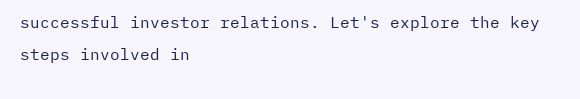successful investor relations. Let's explore the key steps involved in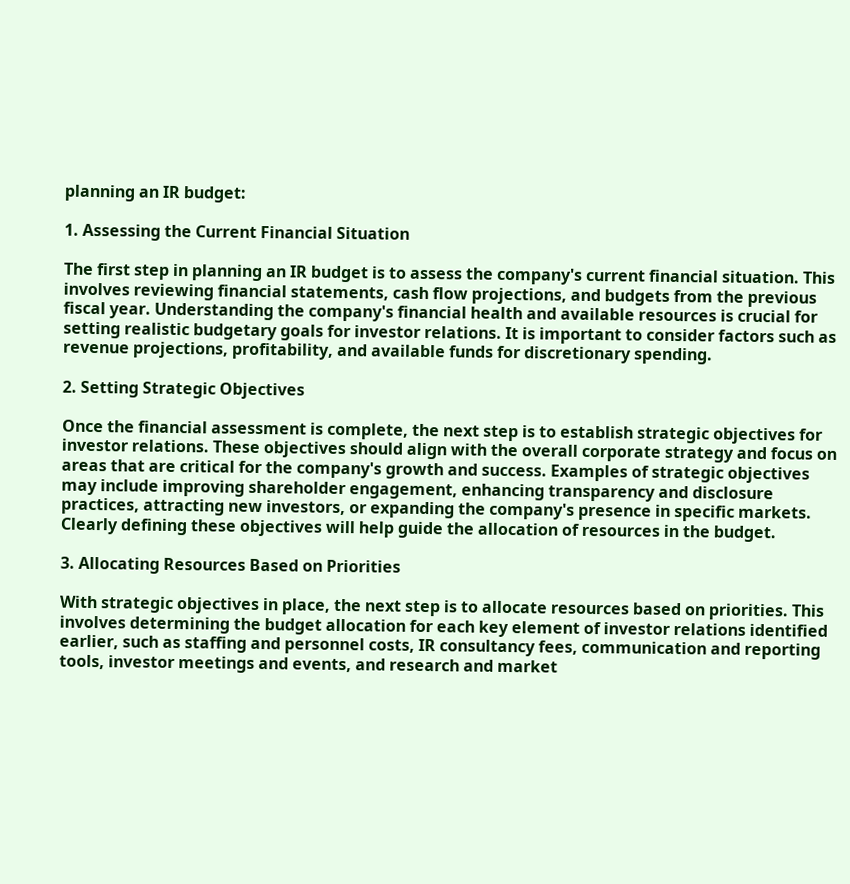planning an IR budget:

1. Assessing the Current Financial Situation

The first step in planning an IR budget is to assess the company's current financial situation. This involves reviewing financial statements, cash flow projections, and budgets from the previous fiscal year. Understanding the company's financial health and available resources is crucial for setting realistic budgetary goals for investor relations. It is important to consider factors such as revenue projections, profitability, and available funds for discretionary spending.

2. Setting Strategic Objectives

Once the financial assessment is complete, the next step is to establish strategic objectives for investor relations. These objectives should align with the overall corporate strategy and focus on areas that are critical for the company's growth and success. Examples of strategic objectives may include improving shareholder engagement, enhancing transparency and disclosure practices, attracting new investors, or expanding the company's presence in specific markets. Clearly defining these objectives will help guide the allocation of resources in the budget.

3. Allocating Resources Based on Priorities

With strategic objectives in place, the next step is to allocate resources based on priorities. This involves determining the budget allocation for each key element of investor relations identified earlier, such as staffing and personnel costs, IR consultancy fees, communication and reporting tools, investor meetings and events, and research and market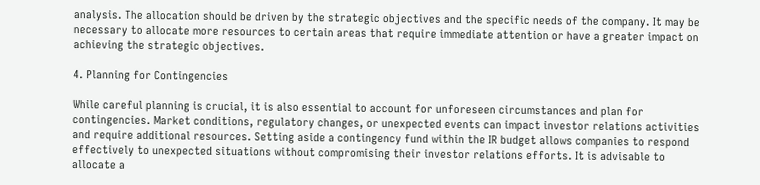analysis. The allocation should be driven by the strategic objectives and the specific needs of the company. It may be necessary to allocate more resources to certain areas that require immediate attention or have a greater impact on achieving the strategic objectives.

4. Planning for Contingencies

While careful planning is crucial, it is also essential to account for unforeseen circumstances and plan for contingencies. Market conditions, regulatory changes, or unexpected events can impact investor relations activities and require additional resources. Setting aside a contingency fund within the IR budget allows companies to respond effectively to unexpected situations without compromising their investor relations efforts. It is advisable to allocate a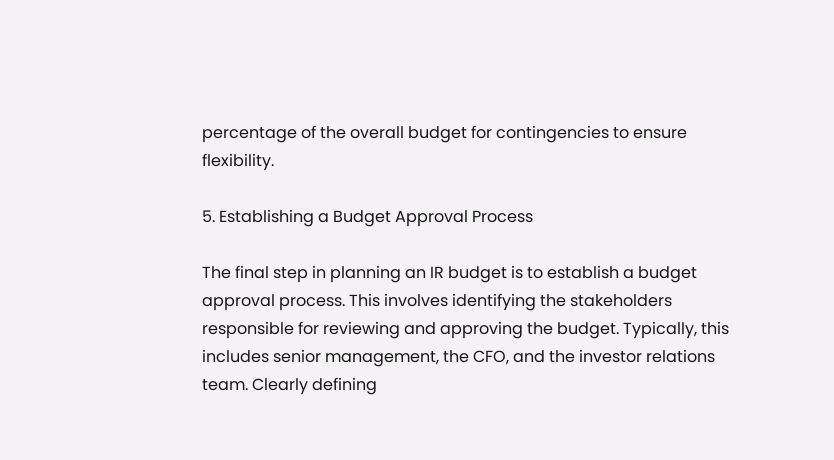percentage of the overall budget for contingencies to ensure flexibility.

5. Establishing a Budget Approval Process

The final step in planning an IR budget is to establish a budget approval process. This involves identifying the stakeholders responsible for reviewing and approving the budget. Typically, this includes senior management, the CFO, and the investor relations team. Clearly defining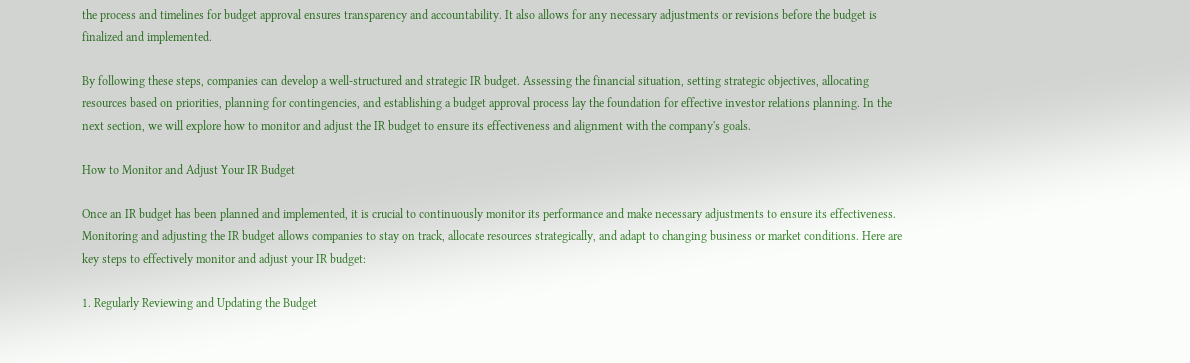the process and timelines for budget approval ensures transparency and accountability. It also allows for any necessary adjustments or revisions before the budget is finalized and implemented.

By following these steps, companies can develop a well-structured and strategic IR budget. Assessing the financial situation, setting strategic objectives, allocating resources based on priorities, planning for contingencies, and establishing a budget approval process lay the foundation for effective investor relations planning. In the next section, we will explore how to monitor and adjust the IR budget to ensure its effectiveness and alignment with the company's goals.

How to Monitor and Adjust Your IR Budget

Once an IR budget has been planned and implemented, it is crucial to continuously monitor its performance and make necessary adjustments to ensure its effectiveness. Monitoring and adjusting the IR budget allows companies to stay on track, allocate resources strategically, and adapt to changing business or market conditions. Here are key steps to effectively monitor and adjust your IR budget:

1. Regularly Reviewing and Updating the Budget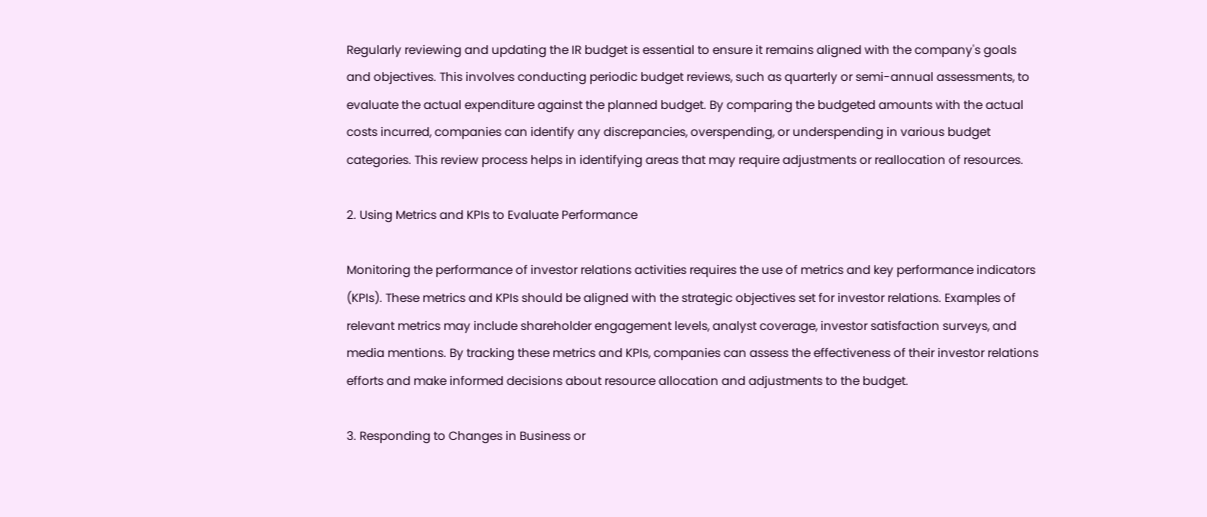Regularly reviewing and updating the IR budget is essential to ensure it remains aligned with the company's goals and objectives. This involves conducting periodic budget reviews, such as quarterly or semi-annual assessments, to evaluate the actual expenditure against the planned budget. By comparing the budgeted amounts with the actual costs incurred, companies can identify any discrepancies, overspending, or underspending in various budget categories. This review process helps in identifying areas that may require adjustments or reallocation of resources.

2. Using Metrics and KPIs to Evaluate Performance

Monitoring the performance of investor relations activities requires the use of metrics and key performance indicators (KPIs). These metrics and KPIs should be aligned with the strategic objectives set for investor relations. Examples of relevant metrics may include shareholder engagement levels, analyst coverage, investor satisfaction surveys, and media mentions. By tracking these metrics and KPIs, companies can assess the effectiveness of their investor relations efforts and make informed decisions about resource allocation and adjustments to the budget.

3. Responding to Changes in Business or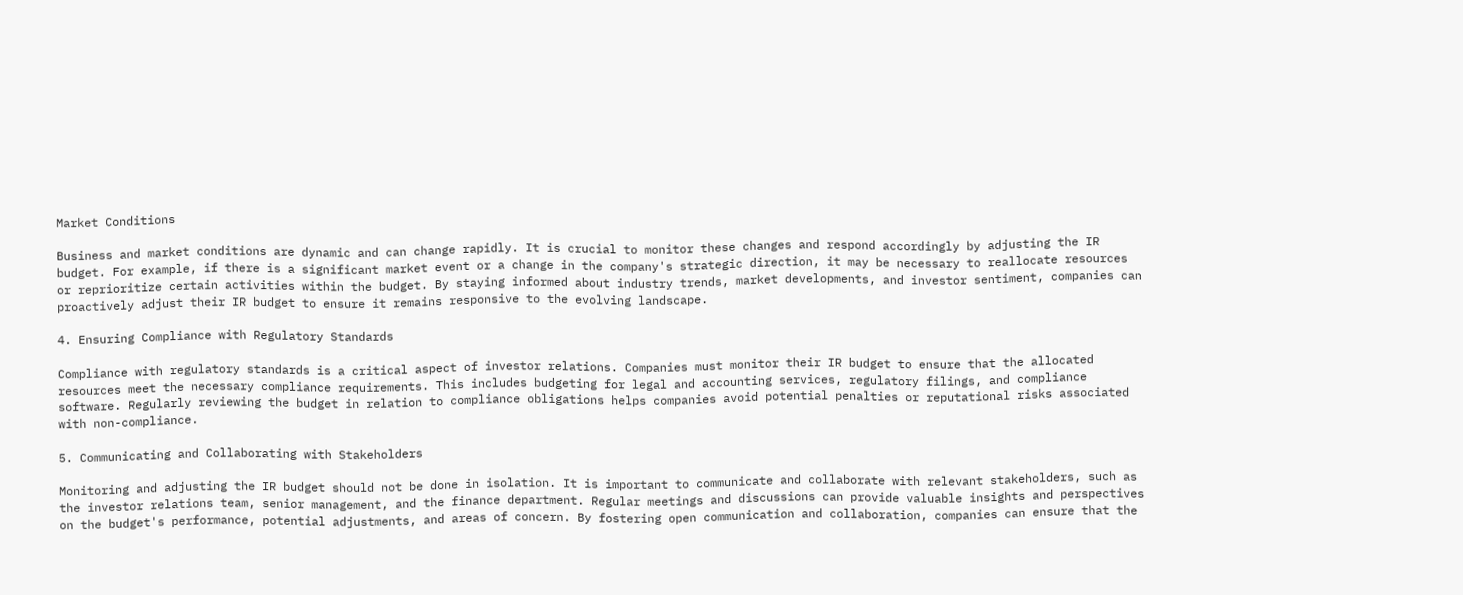Market Conditions

Business and market conditions are dynamic and can change rapidly. It is crucial to monitor these changes and respond accordingly by adjusting the IR budget. For example, if there is a significant market event or a change in the company's strategic direction, it may be necessary to reallocate resources or reprioritize certain activities within the budget. By staying informed about industry trends, market developments, and investor sentiment, companies can proactively adjust their IR budget to ensure it remains responsive to the evolving landscape.

4. Ensuring Compliance with Regulatory Standards

Compliance with regulatory standards is a critical aspect of investor relations. Companies must monitor their IR budget to ensure that the allocated resources meet the necessary compliance requirements. This includes budgeting for legal and accounting services, regulatory filings, and compliance software. Regularly reviewing the budget in relation to compliance obligations helps companies avoid potential penalties or reputational risks associated with non-compliance.

5. Communicating and Collaborating with Stakeholders

Monitoring and adjusting the IR budget should not be done in isolation. It is important to communicate and collaborate with relevant stakeholders, such as the investor relations team, senior management, and the finance department. Regular meetings and discussions can provide valuable insights and perspectives on the budget's performance, potential adjustments, and areas of concern. By fostering open communication and collaboration, companies can ensure that the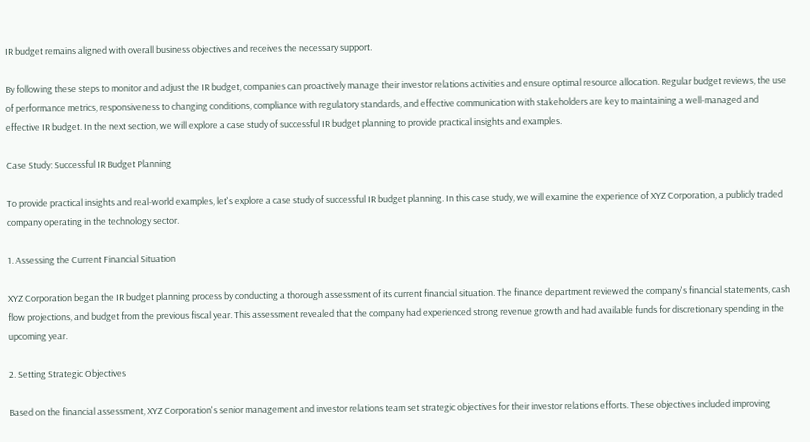IR budget remains aligned with overall business objectives and receives the necessary support.

By following these steps to monitor and adjust the IR budget, companies can proactively manage their investor relations activities and ensure optimal resource allocation. Regular budget reviews, the use of performance metrics, responsiveness to changing conditions, compliance with regulatory standards, and effective communication with stakeholders are key to maintaining a well-managed and effective IR budget. In the next section, we will explore a case study of successful IR budget planning to provide practical insights and examples.

Case Study: Successful IR Budget Planning

To provide practical insights and real-world examples, let's explore a case study of successful IR budget planning. In this case study, we will examine the experience of XYZ Corporation, a publicly traded company operating in the technology sector.

1. Assessing the Current Financial Situation

XYZ Corporation began the IR budget planning process by conducting a thorough assessment of its current financial situation. The finance department reviewed the company's financial statements, cash flow projections, and budget from the previous fiscal year. This assessment revealed that the company had experienced strong revenue growth and had available funds for discretionary spending in the upcoming year.

2. Setting Strategic Objectives

Based on the financial assessment, XYZ Corporation's senior management and investor relations team set strategic objectives for their investor relations efforts. These objectives included improving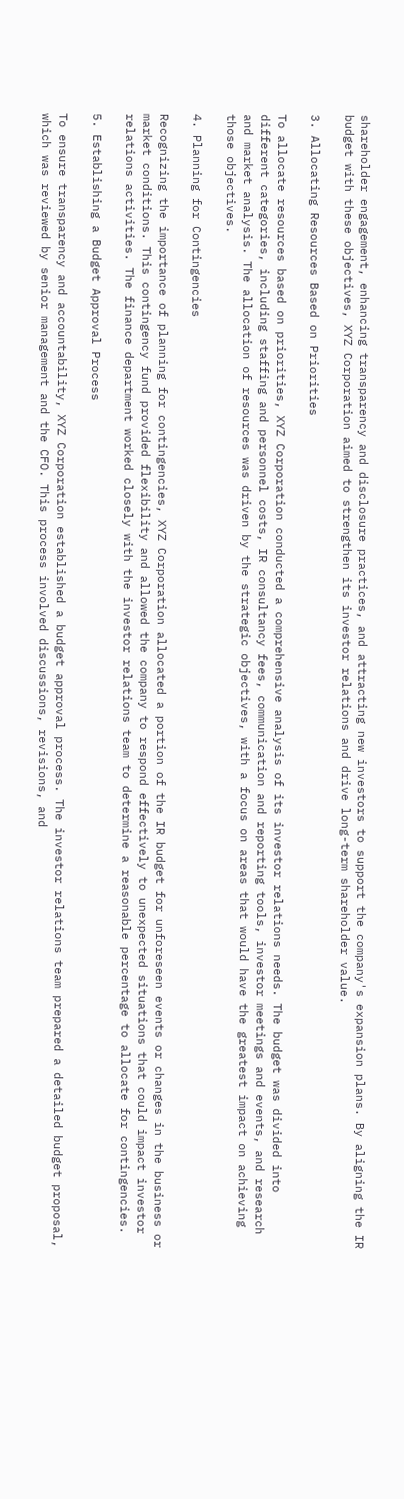shareholder engagement, enhancing transparency and disclosure practices, and attracting new investors to support the company's expansion plans. By aligning the IR budget with these objectives, XYZ Corporation aimed to strengthen its investor relations and drive long-term shareholder value.

3. Allocating Resources Based on Priorities

To allocate resources based on priorities, XYZ Corporation conducted a comprehensive analysis of its investor relations needs. The budget was divided into different categories, including staffing and personnel costs, IR consultancy fees, communication and reporting tools, investor meetings and events, and research and market analysis. The allocation of resources was driven by the strategic objectives, with a focus on areas that would have the greatest impact on achieving those objectives.

4. Planning for Contingencies

Recognizing the importance of planning for contingencies, XYZ Corporation allocated a portion of the IR budget for unforeseen events or changes in the business or market conditions. This contingency fund provided flexibility and allowed the company to respond effectively to unexpected situations that could impact investor relations activities. The finance department worked closely with the investor relations team to determine a reasonable percentage to allocate for contingencies.

5. Establishing a Budget Approval Process

To ensure transparency and accountability, XYZ Corporation established a budget approval process. The investor relations team prepared a detailed budget proposal, which was reviewed by senior management and the CFO. This process involved discussions, revisions, and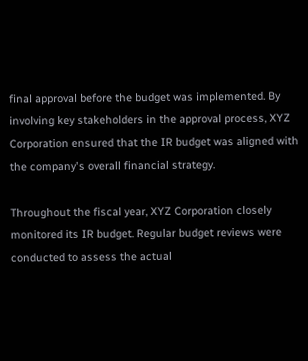final approval before the budget was implemented. By involving key stakeholders in the approval process, XYZ Corporation ensured that the IR budget was aligned with the company's overall financial strategy.

Throughout the fiscal year, XYZ Corporation closely monitored its IR budget. Regular budget reviews were conducted to assess the actual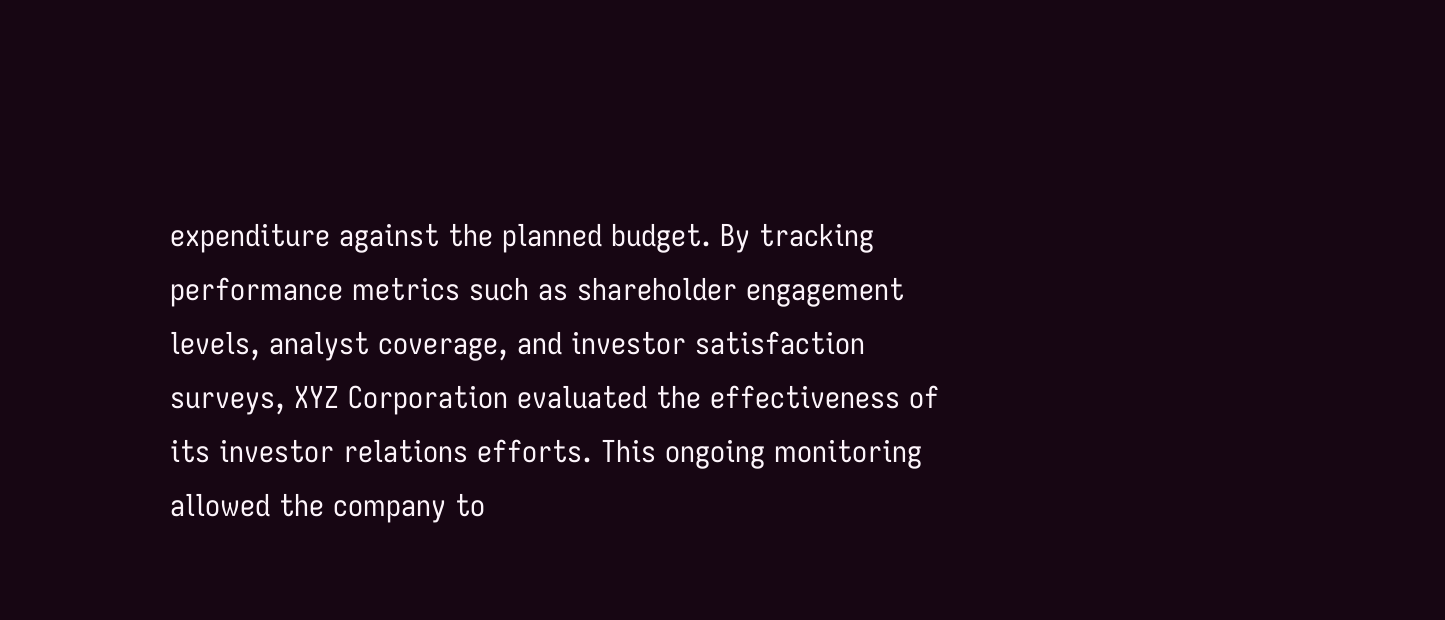expenditure against the planned budget. By tracking performance metrics such as shareholder engagement levels, analyst coverage, and investor satisfaction surveys, XYZ Corporation evaluated the effectiveness of its investor relations efforts. This ongoing monitoring allowed the company to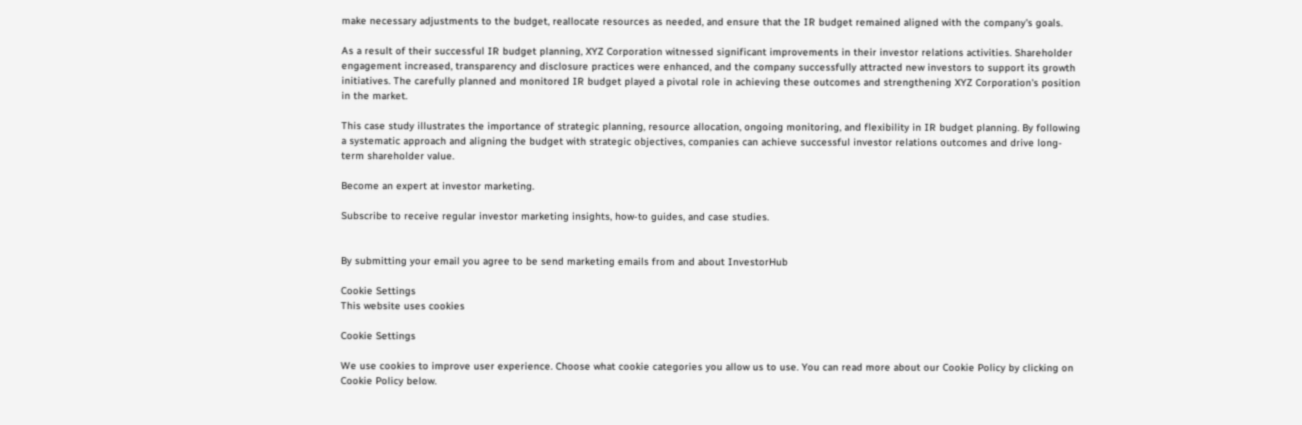make necessary adjustments to the budget, reallocate resources as needed, and ensure that the IR budget remained aligned with the company's goals.

As a result of their successful IR budget planning, XYZ Corporation witnessed significant improvements in their investor relations activities. Shareholder engagement increased, transparency and disclosure practices were enhanced, and the company successfully attracted new investors to support its growth initiatives. The carefully planned and monitored IR budget played a pivotal role in achieving these outcomes and strengthening XYZ Corporation's position in the market.

This case study illustrates the importance of strategic planning, resource allocation, ongoing monitoring, and flexibility in IR budget planning. By following a systematic approach and aligning the budget with strategic objectives, companies can achieve successful investor relations outcomes and drive long-term shareholder value.

Become an expert at investor marketing.

Subscribe to receive regular investor marketing insights, how-to guides, and case studies.


By submitting your email you agree to be send marketing emails from and about InvestorHub

Cookie Settings
This website uses cookies

Cookie Settings

We use cookies to improve user experience. Choose what cookie categories you allow us to use. You can read more about our Cookie Policy by clicking on Cookie Policy below.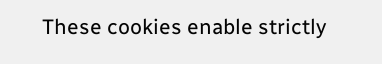These cookies enable strictly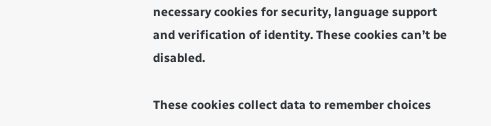necessary cookies for security, language support and verification of identity. These cookies can’t be disabled.

These cookies collect data to remember choices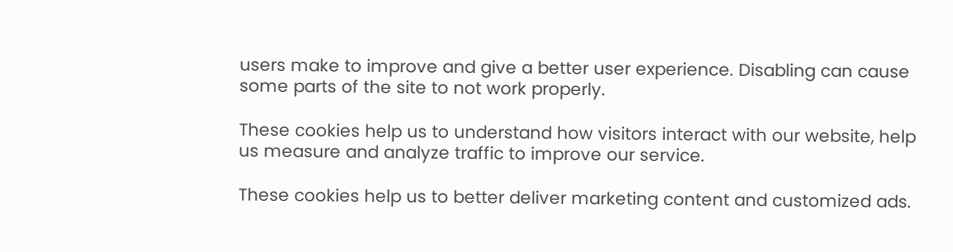users make to improve and give a better user experience. Disabling can cause some parts of the site to not work properly.

These cookies help us to understand how visitors interact with our website, help us measure and analyze traffic to improve our service.

These cookies help us to better deliver marketing content and customized ads.